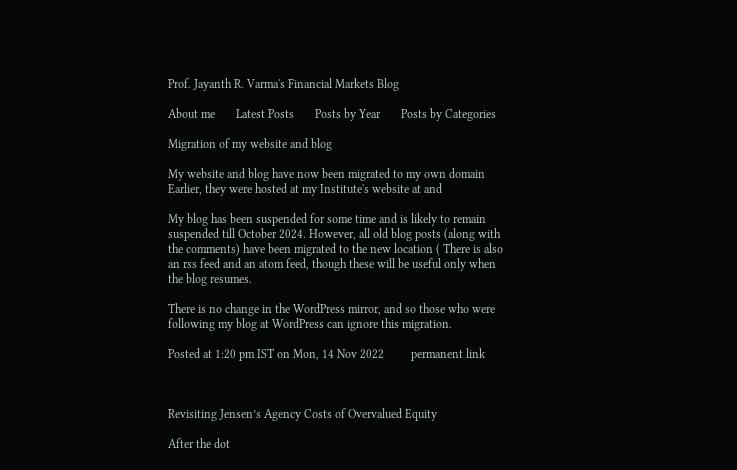Prof. Jayanth R. Varma's Financial Markets Blog

About me       Latest Posts       Posts by Year       Posts by Categories

Migration of my website and blog

My website and blog have now been migrated to my own domain Earlier, they were hosted at my Institute's website at and

My blog has been suspended for some time and is likely to remain suspended till October 2024. However, all old blog posts (along with the comments) have been migrated to the new location ( There is also an rss feed and an atom feed, though these will be useful only when the blog resumes.

There is no change in the WordPress mirror, and so those who were following my blog at WordPress can ignore this migration.

Posted at 1:20 pm IST on Mon, 14 Nov 2022         permanent link



Revisiting Jensen’s Agency Costs of Overvalued Equity

After the dot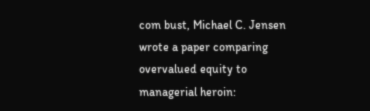com bust, Michael C. Jensen wrote a paper comparing overvalued equity to managerial heroin: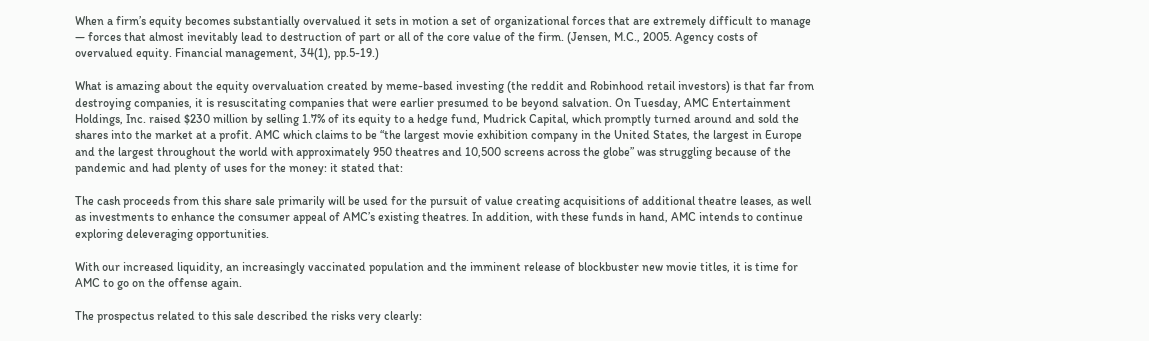When a firm’s equity becomes substantially overvalued it sets in motion a set of organizational forces that are extremely difficult to manage — forces that almost inevitably lead to destruction of part or all of the core value of the firm. (Jensen, M.C., 2005. Agency costs of overvalued equity. Financial management, 34(1), pp.5-19.)

What is amazing about the equity overvaluation created by meme-based investing (the reddit and Robinhood retail investors) is that far from destroying companies, it is resuscitating companies that were earlier presumed to be beyond salvation. On Tuesday, AMC Entertainment Holdings, Inc. raised $230 million by selling 1.7% of its equity to a hedge fund, Mudrick Capital, which promptly turned around and sold the shares into the market at a profit. AMC which claims to be “the largest movie exhibition company in the United States, the largest in Europe and the largest throughout the world with approximately 950 theatres and 10,500 screens across the globe” was struggling because of the pandemic and had plenty of uses for the money: it stated that:

The cash proceeds from this share sale primarily will be used for the pursuit of value creating acquisitions of additional theatre leases, as well as investments to enhance the consumer appeal of AMC’s existing theatres. In addition, with these funds in hand, AMC intends to continue exploring deleveraging opportunities.

With our increased liquidity, an increasingly vaccinated population and the imminent release of blockbuster new movie titles, it is time for AMC to go on the offense again.

The prospectus related to this sale described the risks very clearly: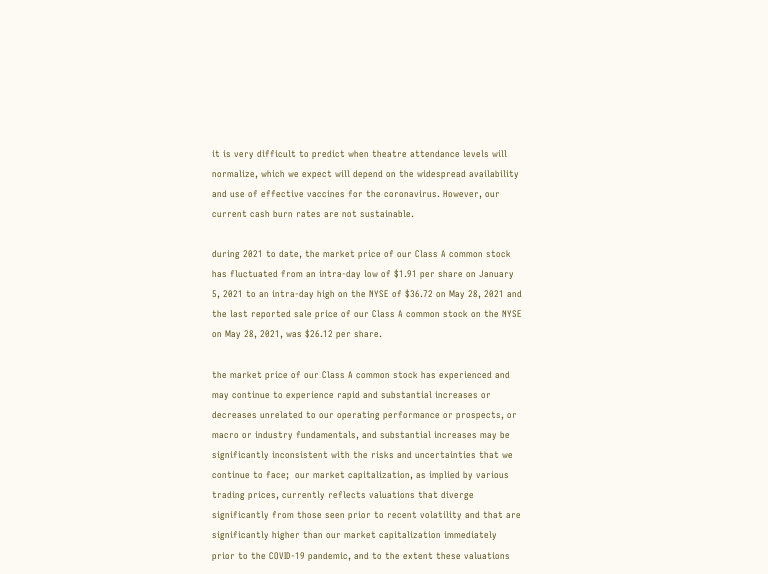it is very difficult to predict when theatre attendance levels will normalize, which we expect will depend on the widespread availability and use of effective vaccines for the coronavirus. However, our current cash burn rates are not sustainable.

during 2021 to date, the market price of our Class A common stock has fluctuated from an intra-day low of $1.91 per share on January 5, 2021 to an intra-day high on the NYSE of $36.72 on May 28, 2021 and the last reported sale price of our Class A common stock on the NYSE on May 28, 2021, was $26.12 per share.

the market price of our Class A common stock has experienced and may continue to experience rapid and substantial increases or decreases unrelated to our operating performance or prospects, or macro or industry fundamentals, and substantial increases may be significantly inconsistent with the risks and uncertainties that we continue to face;  our market capitalization, as implied by various trading prices, currently reflects valuations that diverge significantly from those seen prior to recent volatility and that are significantly higher than our market capitalization immediately prior to the COVID-19 pandemic, and to the extent these valuations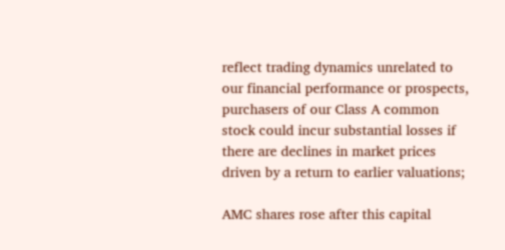reflect trading dynamics unrelated to our financial performance or prospects, purchasers of our Class A common stock could incur substantial losses if there are declines in market prices driven by a return to earlier valuations;

AMC shares rose after this capital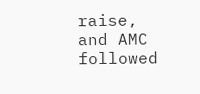raise, and AMC followed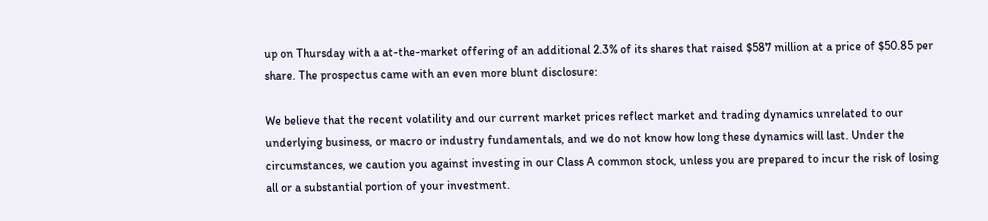up on Thursday with a at-the-market offering of an additional 2.3% of its shares that raised $587 million at a price of $50.85 per share. The prospectus came with an even more blunt disclosure:

We believe that the recent volatility and our current market prices reflect market and trading dynamics unrelated to our underlying business, or macro or industry fundamentals, and we do not know how long these dynamics will last. Under the circumstances, we caution you against investing in our Class A common stock, unless you are prepared to incur the risk of losing all or a substantial portion of your investment.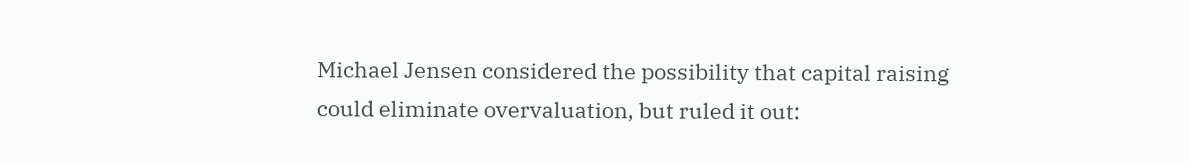Michael Jensen considered the possibility that capital raising could eliminate overvaluation, but ruled it out: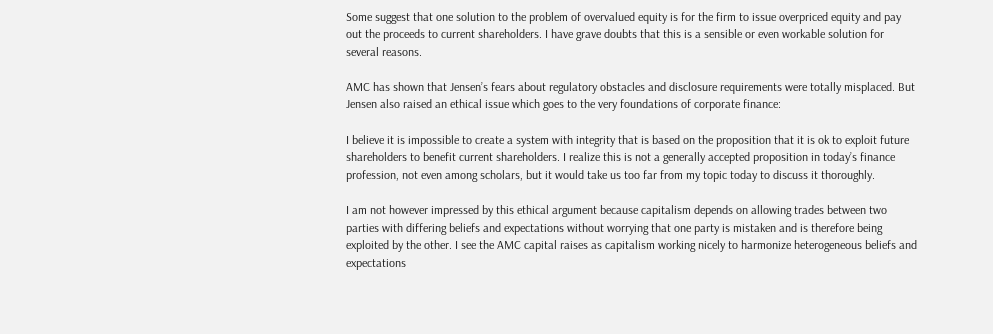Some suggest that one solution to the problem of overvalued equity is for the firm to issue overpriced equity and pay out the proceeds to current shareholders. I have grave doubts that this is a sensible or even workable solution for several reasons.

AMC has shown that Jensen’s fears about regulatory obstacles and disclosure requirements were totally misplaced. But Jensen also raised an ethical issue which goes to the very foundations of corporate finance:

I believe it is impossible to create a system with integrity that is based on the proposition that it is ok to exploit future shareholders to benefit current shareholders. I realize this is not a generally accepted proposition in today’s finance profession, not even among scholars, but it would take us too far from my topic today to discuss it thoroughly.

I am not however impressed by this ethical argument because capitalism depends on allowing trades between two parties with differing beliefs and expectations without worrying that one party is mistaken and is therefore being exploited by the other. I see the AMC capital raises as capitalism working nicely to harmonize heterogeneous beliefs and expectations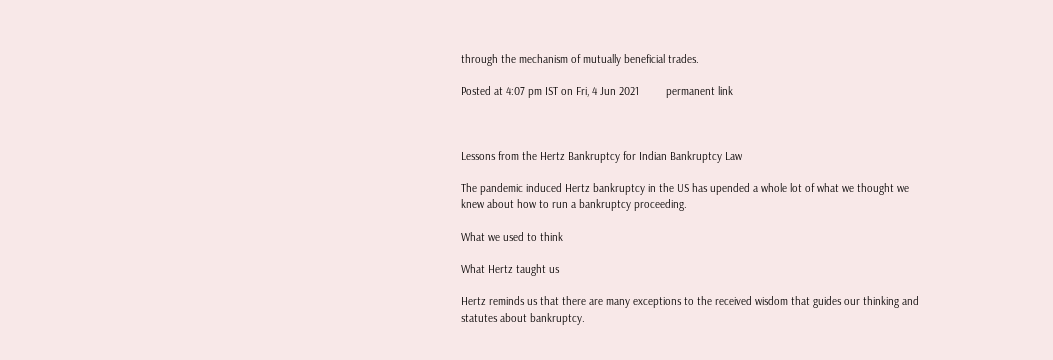through the mechanism of mutually beneficial trades.

Posted at 4:07 pm IST on Fri, 4 Jun 2021         permanent link



Lessons from the Hertz Bankruptcy for Indian Bankruptcy Law

The pandemic induced Hertz bankruptcy in the US has upended a whole lot of what we thought we knew about how to run a bankruptcy proceeding.

What we used to think

What Hertz taught us

Hertz reminds us that there are many exceptions to the received wisdom that guides our thinking and statutes about bankruptcy.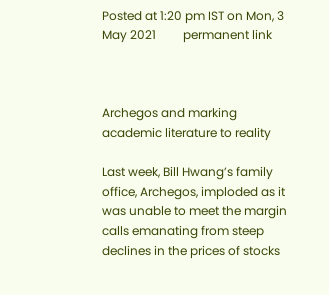Posted at 1:20 pm IST on Mon, 3 May 2021         permanent link



Archegos and marking academic literature to reality

Last week, Bill Hwang’s family office, Archegos, imploded as it was unable to meet the margin calls emanating from steep declines in the prices of stocks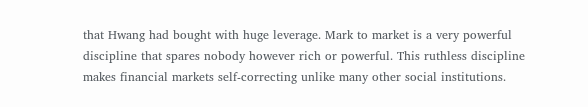that Hwang had bought with huge leverage. Mark to market is a very powerful discipline that spares nobody however rich or powerful. This ruthless discipline makes financial markets self-correcting unlike many other social institutions.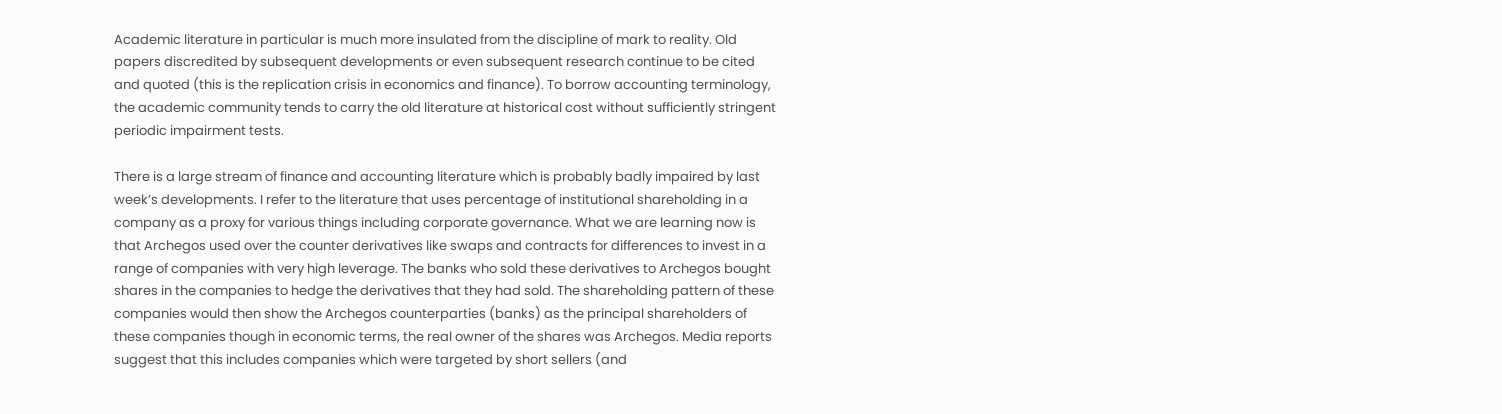Academic literature in particular is much more insulated from the discipline of mark to reality. Old papers discredited by subsequent developments or even subsequent research continue to be cited and quoted (this is the replication crisis in economics and finance). To borrow accounting terminology, the academic community tends to carry the old literature at historical cost without sufficiently stringent periodic impairment tests.

There is a large stream of finance and accounting literature which is probably badly impaired by last week’s developments. I refer to the literature that uses percentage of institutional shareholding in a company as a proxy for various things including corporate governance. What we are learning now is that Archegos used over the counter derivatives like swaps and contracts for differences to invest in a range of companies with very high leverage. The banks who sold these derivatives to Archegos bought shares in the companies to hedge the derivatives that they had sold. The shareholding pattern of these companies would then show the Archegos counterparties (banks) as the principal shareholders of these companies though in economic terms, the real owner of the shares was Archegos. Media reports suggest that this includes companies which were targeted by short sellers (and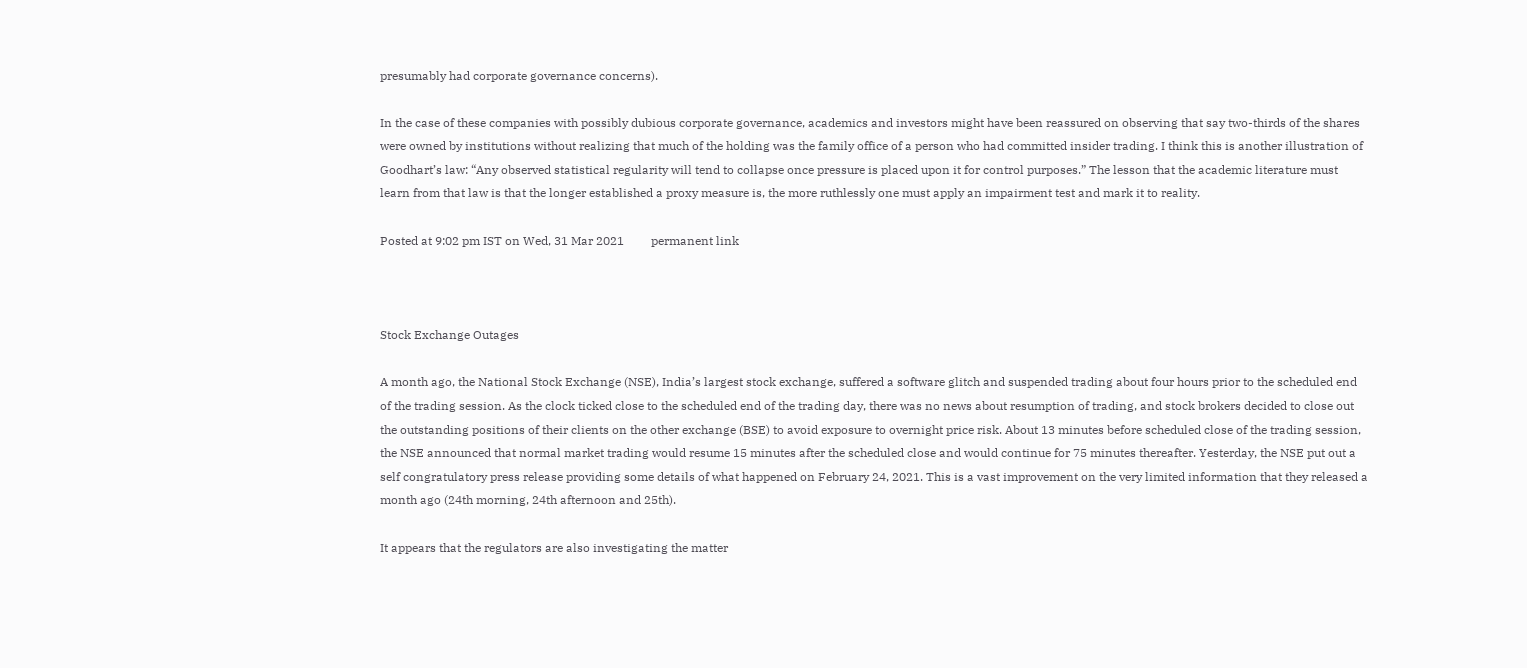presumably had corporate governance concerns).

In the case of these companies with possibly dubious corporate governance, academics and investors might have been reassured on observing that say two-thirds of the shares were owned by institutions without realizing that much of the holding was the family office of a person who had committed insider trading. I think this is another illustration of Goodhart’s law: “Any observed statistical regularity will tend to collapse once pressure is placed upon it for control purposes.” The lesson that the academic literature must learn from that law is that the longer established a proxy measure is, the more ruthlessly one must apply an impairment test and mark it to reality.

Posted at 9:02 pm IST on Wed, 31 Mar 2021         permanent link



Stock Exchange Outages

A month ago, the National Stock Exchange (NSE), India’s largest stock exchange, suffered a software glitch and suspended trading about four hours prior to the scheduled end of the trading session. As the clock ticked close to the scheduled end of the trading day, there was no news about resumption of trading, and stock brokers decided to close out the outstanding positions of their clients on the other exchange (BSE) to avoid exposure to overnight price risk. About 13 minutes before scheduled close of the trading session, the NSE announced that normal market trading would resume 15 minutes after the scheduled close and would continue for 75 minutes thereafter. Yesterday, the NSE put out a self congratulatory press release providing some details of what happened on February 24, 2021. This is a vast improvement on the very limited information that they released a month ago (24th morning, 24th afternoon and 25th).

It appears that the regulators are also investigating the matter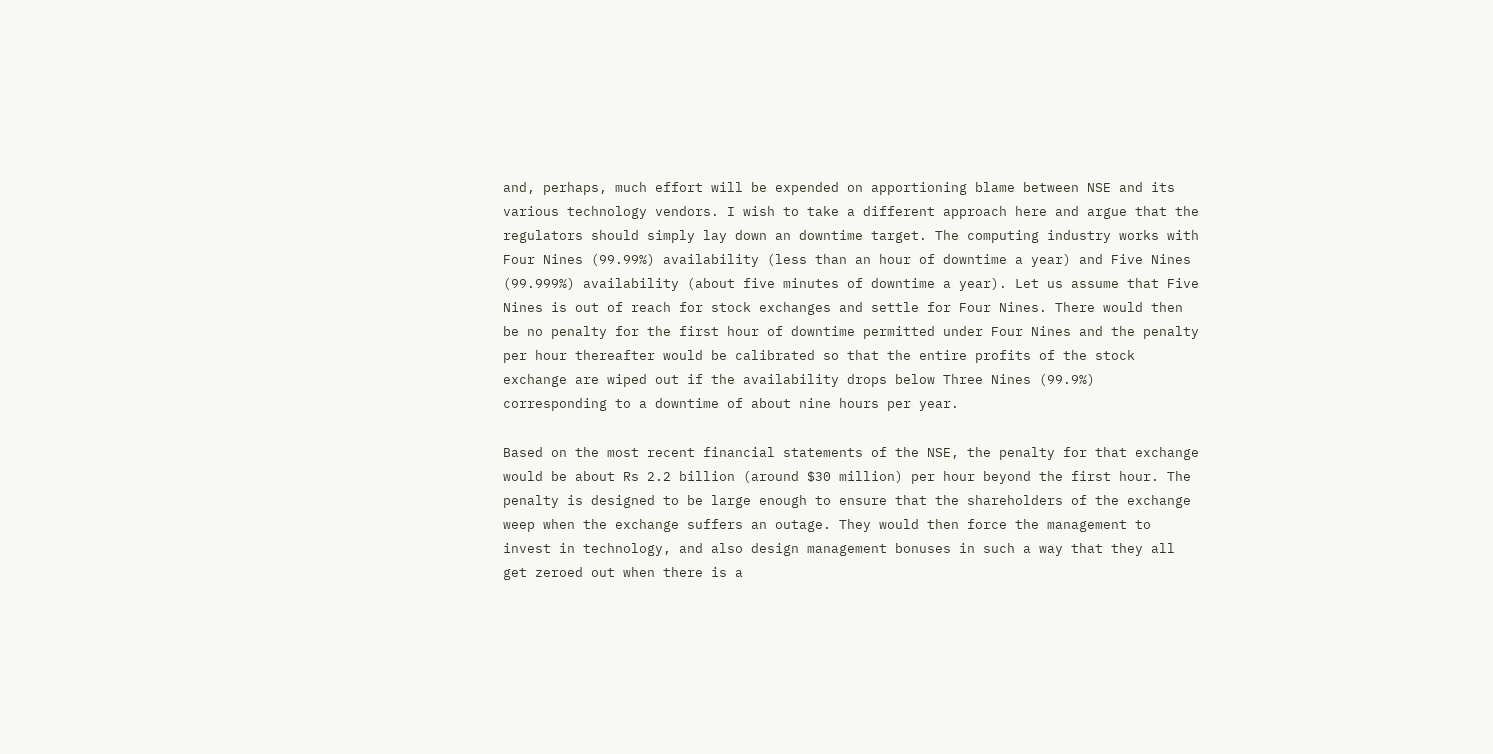and, perhaps, much effort will be expended on apportioning blame between NSE and its various technology vendors. I wish to take a different approach here and argue that the regulators should simply lay down an downtime target. The computing industry works with Four Nines (99.99%) availability (less than an hour of downtime a year) and Five Nines (99.999%) availability (about five minutes of downtime a year). Let us assume that Five Nines is out of reach for stock exchanges and settle for Four Nines. There would then be no penalty for the first hour of downtime permitted under Four Nines and the penalty per hour thereafter would be calibrated so that the entire profits of the stock exchange are wiped out if the availability drops below Three Nines (99.9%) corresponding to a downtime of about nine hours per year.

Based on the most recent financial statements of the NSE, the penalty for that exchange would be about Rs 2.2 billion (around $30 million) per hour beyond the first hour. The penalty is designed to be large enough to ensure that the shareholders of the exchange weep when the exchange suffers an outage. They would then force the management to invest in technology, and also design management bonuses in such a way that they all get zeroed out when there is a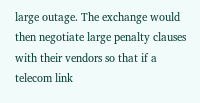large outage. The exchange would then negotiate large penalty clauses with their vendors so that if a telecom link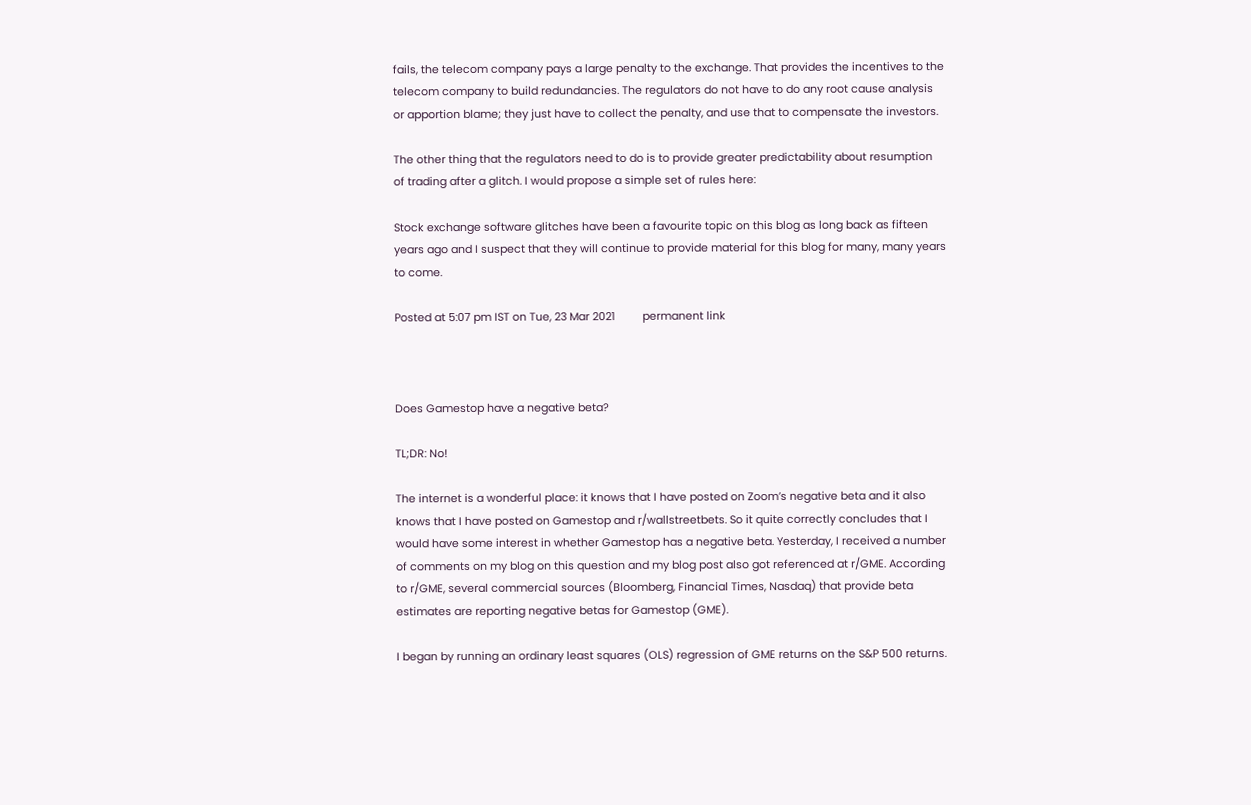fails, the telecom company pays a large penalty to the exchange. That provides the incentives to the telecom company to build redundancies. The regulators do not have to do any root cause analysis or apportion blame; they just have to collect the penalty, and use that to compensate the investors.

The other thing that the regulators need to do is to provide greater predictability about resumption of trading after a glitch. I would propose a simple set of rules here:

Stock exchange software glitches have been a favourite topic on this blog as long back as fifteen years ago and I suspect that they will continue to provide material for this blog for many, many years to come.

Posted at 5:07 pm IST on Tue, 23 Mar 2021         permanent link



Does Gamestop have a negative beta?

TL;DR: No!

The internet is a wonderful place: it knows that I have posted on Zoom’s negative beta and it also knows that I have posted on Gamestop and r/wallstreetbets. So it quite correctly concludes that I would have some interest in whether Gamestop has a negative beta. Yesterday, I received a number of comments on my blog on this question and my blog post also got referenced at r/GME. According to r/GME, several commercial sources (Bloomberg, Financial Times, Nasdaq) that provide beta estimates are reporting negative betas for Gamestop (GME).

I began by running an ordinary least squares (OLS) regression of GME returns on the S&P 500 returns.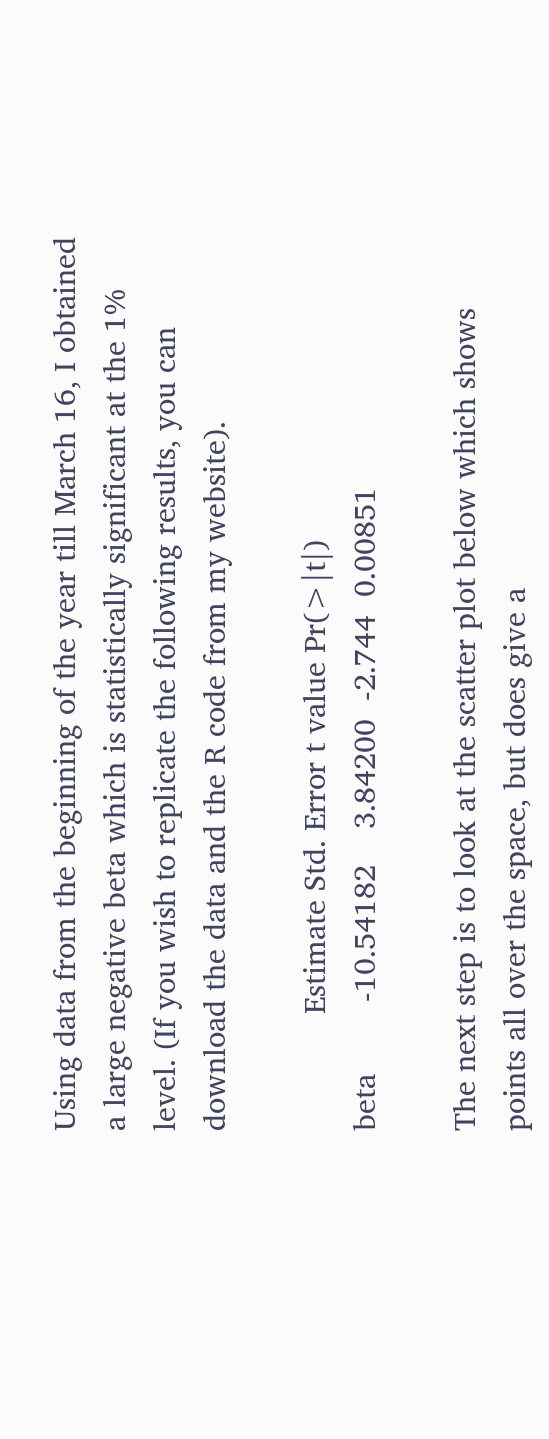Using data from the beginning of the year till March 16, I obtained a large negative beta which is statistically significant at the 1% level. (If you wish to replicate the following results, you can download the data and the R code from my website).

             Estimate Std. Error t value Pr(>|t|)
beta        -10.54182    3.84200  -2.744  0.00851

The next step is to look at the scatter plot below which shows points all over the space, but does give a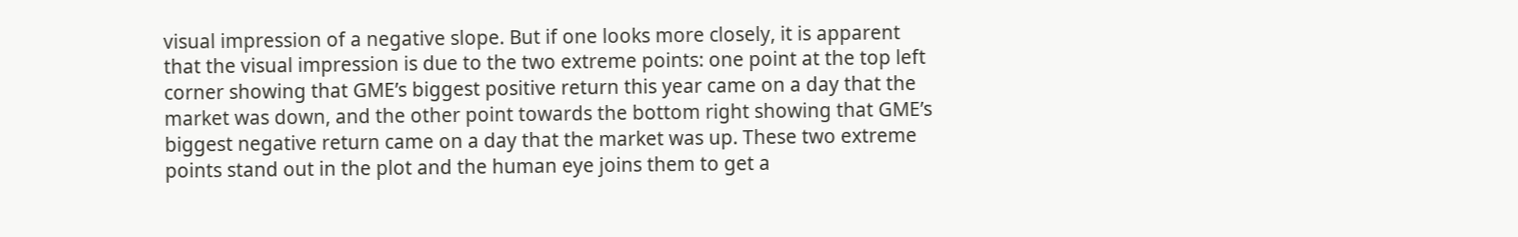visual impression of a negative slope. But if one looks more closely, it is apparent that the visual impression is due to the two extreme points: one point at the top left corner showing that GME’s biggest positive return this year came on a day that the market was down, and the other point towards the bottom right showing that GME’s biggest negative return came on a day that the market was up. These two extreme points stand out in the plot and the human eye joins them to get a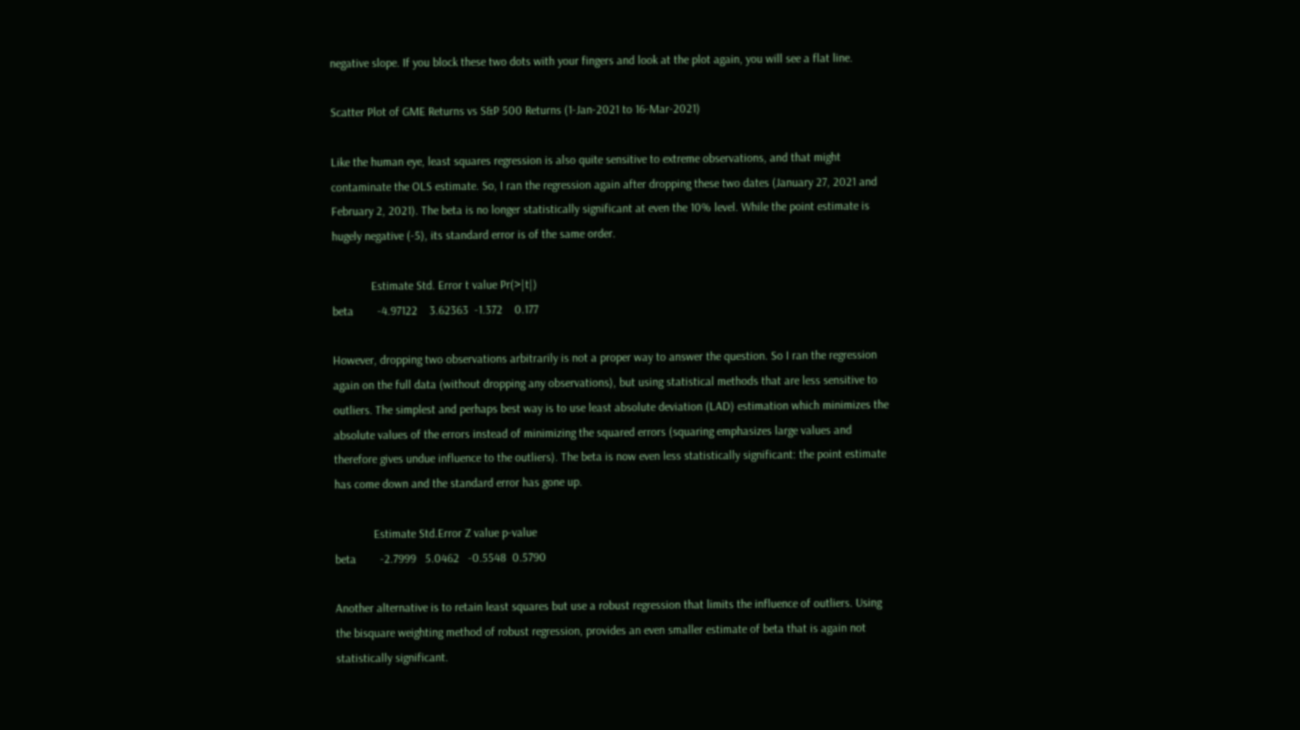negative slope. If you block these two dots with your fingers and look at the plot again, you will see a flat line.

Scatter Plot of GME Returns vs S&P 500 Returns (1-Jan-2021 to 16-Mar-2021)

Like the human eye, least squares regression is also quite sensitive to extreme observations, and that might contaminate the OLS estimate. So, I ran the regression again after dropping these two dates (January 27, 2021 and February 2, 2021). The beta is no longer statistically significant at even the 10% level. While the point estimate is hugely negative (-5), its standard error is of the same order.

             Estimate Std. Error t value Pr(>|t|)
beta        -4.97122    3.62363  -1.372    0.177

However, dropping two observations arbitrarily is not a proper way to answer the question. So I ran the regression again on the full data (without dropping any observations), but using statistical methods that are less sensitive to outliers. The simplest and perhaps best way is to use least absolute deviation (LAD) estimation which minimizes the absolute values of the errors instead of minimizing the squared errors (squaring emphasizes large values and therefore gives undue influence to the outliers). The beta is now even less statistically significant: the point estimate has come down and the standard error has gone up.

             Estimate Std.Error Z value p-value
beta        -2.7999   5.0462   -0.5548  0.5790

Another alternative is to retain least squares but use a robust regression that limits the influence of outliers. Using the bisquare weighting method of robust regression, provides an even smaller estimate of beta that is again not statistically significant.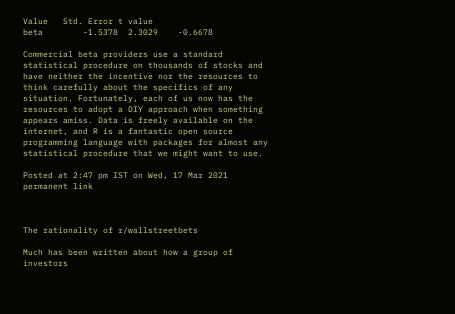Value   Std. Error t value
beta        -1.5378  2.3029    -0.6678

Commercial beta providers use a standard statistical procedure on thousands of stocks and have neither the incentive nor the resources to think carefully about the specifics of any situation. Fortunately, each of us now has the resources to adopt a DIY approach when something appears amiss. Data is freely available on the internet, and R is a fantastic open source programming language with packages for almost any statistical procedure that we might want to use.

Posted at 2:47 pm IST on Wed, 17 Mar 2021         permanent link



The rationality of r/wallstreetbets

Much has been written about how a group of investors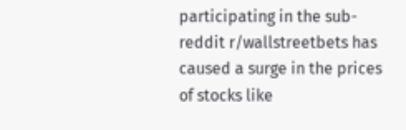participating in the sub-reddit r/wallstreetbets has caused a surge in the prices of stocks like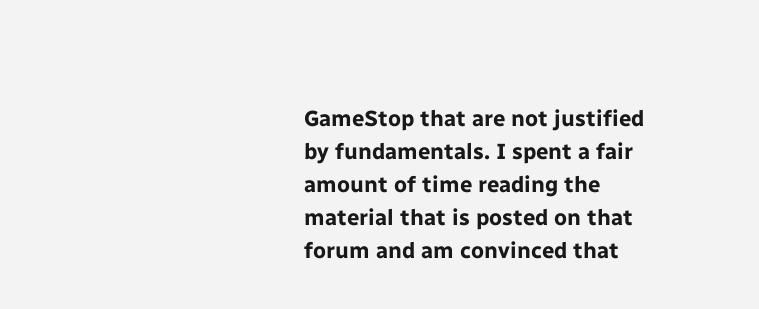GameStop that are not justified by fundamentals. I spent a fair amount of time reading the material that is posted on that forum and am convinced that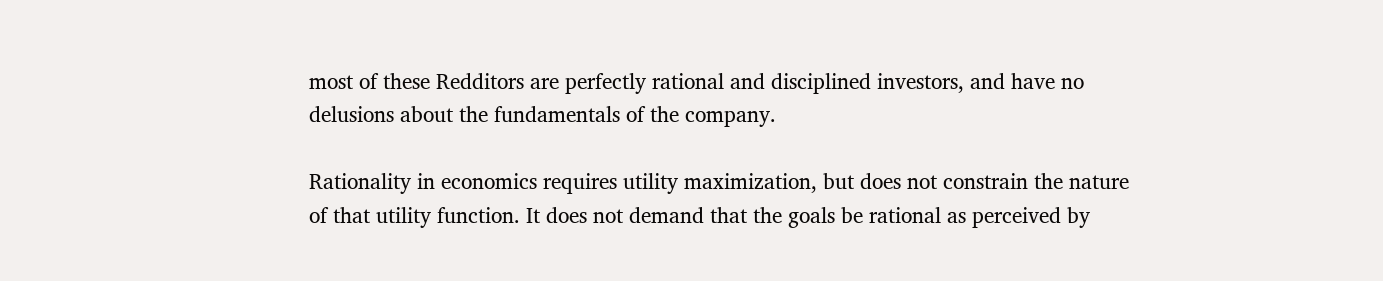most of these Redditors are perfectly rational and disciplined investors, and have no delusions about the fundamentals of the company.

Rationality in economics requires utility maximization, but does not constrain the nature of that utility function. It does not demand that the goals be rational as perceived by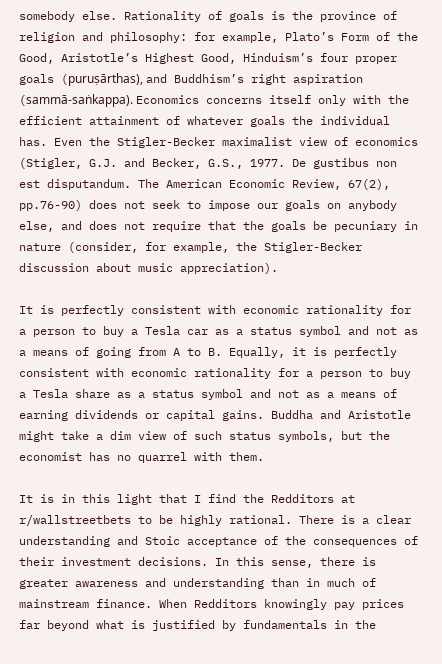somebody else. Rationality of goals is the province of religion and philosophy: for example, Plato’s Form of the Good, Aristotle’s Highest Good, Hinduism’s four proper goals (puruṣārthas), and Buddhism’s right aspiration (sammā-saṅkappa). Economics concerns itself only with the efficient attainment of whatever goals the individual has. Even the Stigler-Becker maximalist view of economics (Stigler, G.J. and Becker, G.S., 1977. De gustibus non est disputandum. The American Economic Review, 67(2), pp.76-90) does not seek to impose our goals on anybody else, and does not require that the goals be pecuniary in nature (consider, for example, the Stigler-Becker discussion about music appreciation).

It is perfectly consistent with economic rationality for a person to buy a Tesla car as a status symbol and not as a means of going from A to B. Equally, it is perfectly consistent with economic rationality for a person to buy a Tesla share as a status symbol and not as a means of earning dividends or capital gains. Buddha and Aristotle might take a dim view of such status symbols, but the economist has no quarrel with them.

It is in this light that I find the Redditors at r/wallstreetbets to be highly rational. There is a clear understanding and Stoic acceptance of the consequences of their investment decisions. In this sense, there is greater awareness and understanding than in much of mainstream finance. When Redditors knowingly pay prices far beyond what is justified by fundamentals in the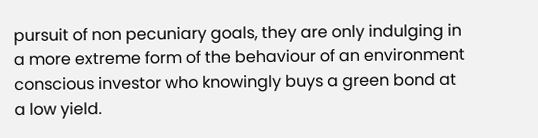pursuit of non pecuniary goals, they are only indulging in a more extreme form of the behaviour of an environment conscious investor who knowingly buys a green bond at a low yield.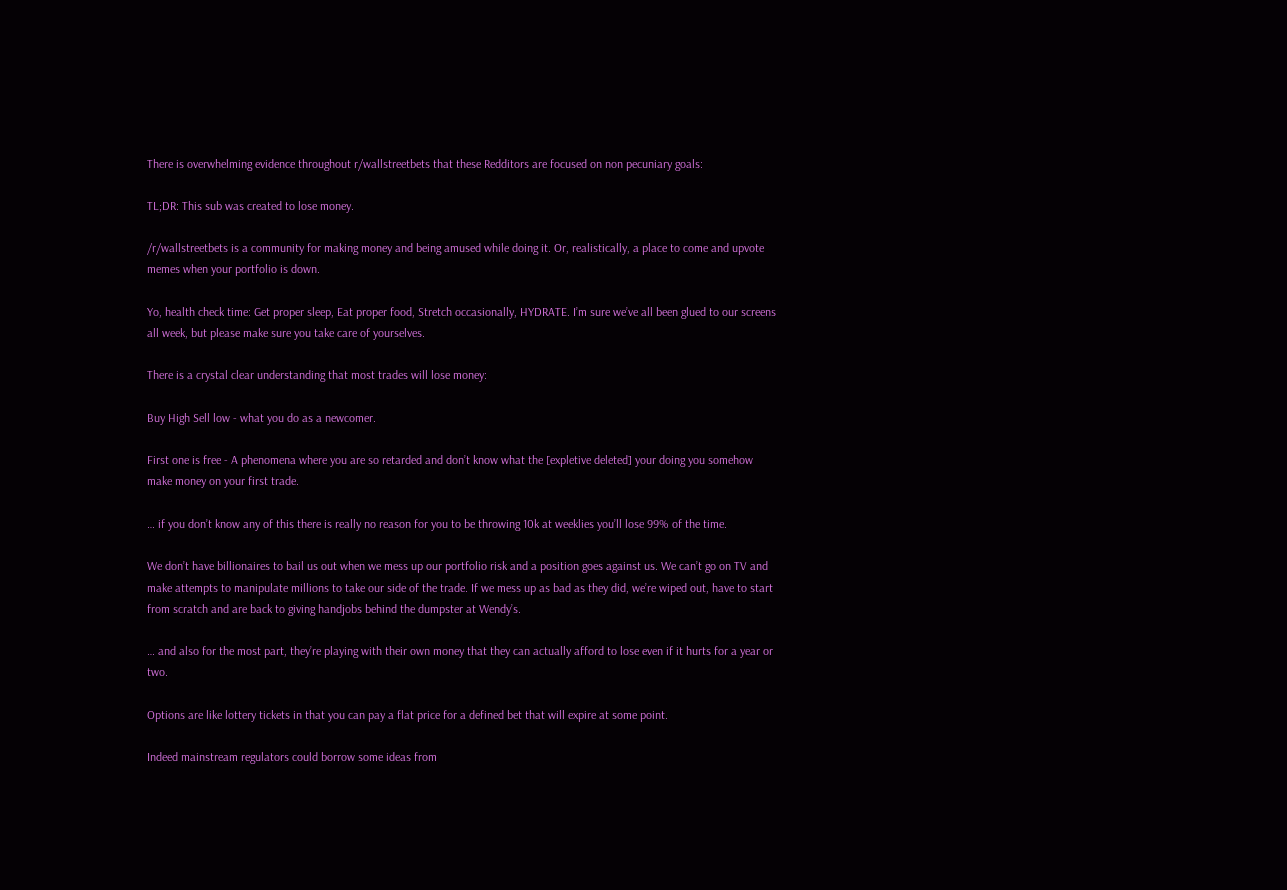There is overwhelming evidence throughout r/wallstreetbets that these Redditors are focused on non pecuniary goals:

TL;DR: This sub was created to lose money.

/r/wallstreetbets is a community for making money and being amused while doing it. Or, realistically, a place to come and upvote memes when your portfolio is down.

Yo, health check time: Get proper sleep, Eat proper food, Stretch occasionally, HYDRATE. I’m sure we’ve all been glued to our screens all week, but please make sure you take care of yourselves.

There is a crystal clear understanding that most trades will lose money:

Buy High Sell low - what you do as a newcomer.

First one is free - A phenomena where you are so retarded and don’t know what the [expletive deleted] your doing you somehow make money on your first trade.

… if you don’t know any of this there is really no reason for you to be throwing 10k at weeklies you’ll lose 99% of the time.

We don’t have billionaires to bail us out when we mess up our portfolio risk and a position goes against us. We can’t go on TV and make attempts to manipulate millions to take our side of the trade. If we mess up as bad as they did, we’re wiped out, have to start from scratch and are back to giving handjobs behind the dumpster at Wendy’s.

… and also for the most part, they’re playing with their own money that they can actually afford to lose even if it hurts for a year or two.

Options are like lottery tickets in that you can pay a flat price for a defined bet that will expire at some point.

Indeed mainstream regulators could borrow some ideas from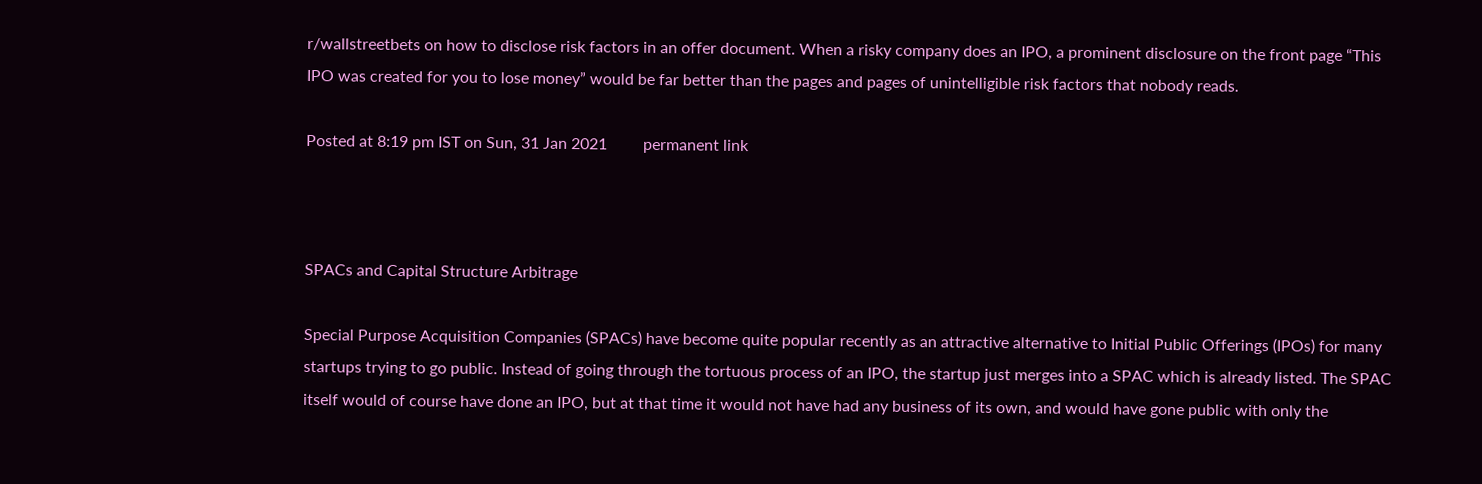r/wallstreetbets on how to disclose risk factors in an offer document. When a risky company does an IPO, a prominent disclosure on the front page “This IPO was created for you to lose money” would be far better than the pages and pages of unintelligible risk factors that nobody reads.

Posted at 8:19 pm IST on Sun, 31 Jan 2021         permanent link



SPACs and Capital Structure Arbitrage

Special Purpose Acquisition Companies (SPACs) have become quite popular recently as an attractive alternative to Initial Public Offerings (IPOs) for many startups trying to go public. Instead of going through the tortuous process of an IPO, the startup just merges into a SPAC which is already listed. The SPAC itself would of course have done an IPO, but at that time it would not have had any business of its own, and would have gone public with only the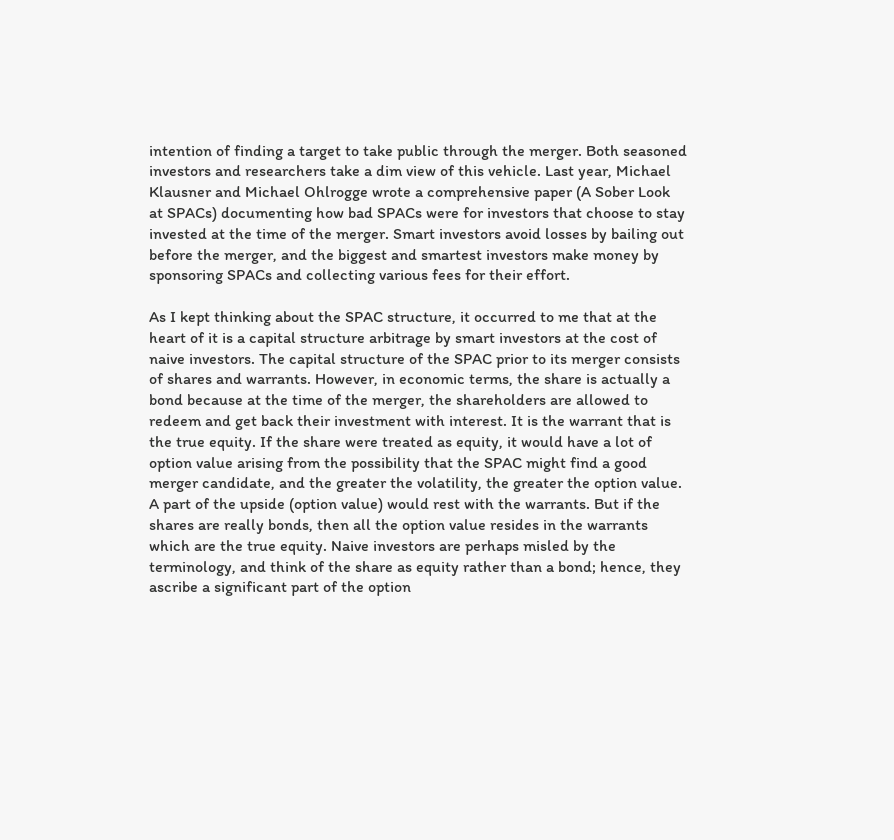intention of finding a target to take public through the merger. Both seasoned investors and researchers take a dim view of this vehicle. Last year, Michael Klausner and Michael Ohlrogge wrote a comprehensive paper (A Sober Look at SPACs) documenting how bad SPACs were for investors that choose to stay invested at the time of the merger. Smart investors avoid losses by bailing out before the merger, and the biggest and smartest investors make money by sponsoring SPACs and collecting various fees for their effort.

As I kept thinking about the SPAC structure, it occurred to me that at the heart of it is a capital structure arbitrage by smart investors at the cost of naive investors. The capital structure of the SPAC prior to its merger consists of shares and warrants. However, in economic terms, the share is actually a bond because at the time of the merger, the shareholders are allowed to redeem and get back their investment with interest. It is the warrant that is the true equity. If the share were treated as equity, it would have a lot of option value arising from the possibility that the SPAC might find a good merger candidate, and the greater the volatility, the greater the option value. A part of the upside (option value) would rest with the warrants. But if the shares are really bonds, then all the option value resides in the warrants which are the true equity. Naive investors are perhaps misled by the terminology, and think of the share as equity rather than a bond; hence, they ascribe a significant part of the option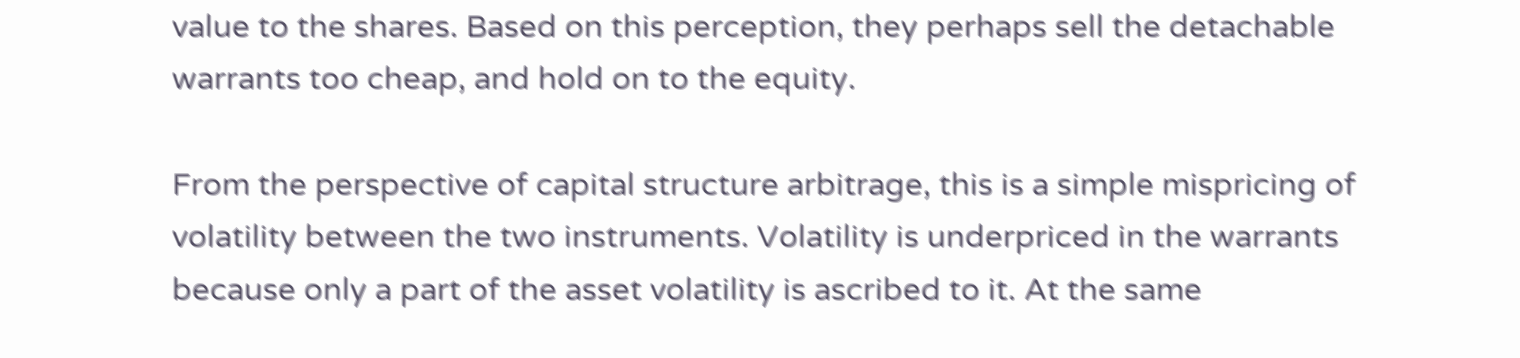value to the shares. Based on this perception, they perhaps sell the detachable warrants too cheap, and hold on to the equity.

From the perspective of capital structure arbitrage, this is a simple mispricing of volatility between the two instruments. Volatility is underpriced in the warrants because only a part of the asset volatility is ascribed to it. At the same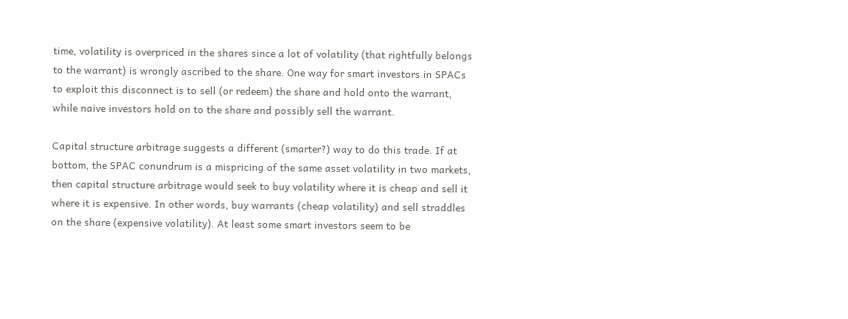time, volatility is overpriced in the shares since a lot of volatility (that rightfully belongs to the warrant) is wrongly ascribed to the share. One way for smart investors in SPACs to exploit this disconnect is to sell (or redeem) the share and hold onto the warrant, while naive investors hold on to the share and possibly sell the warrant.

Capital structure arbitrage suggests a different (smarter?) way to do this trade. If at bottom, the SPAC conundrum is a mispricing of the same asset volatility in two markets, then capital structure arbitrage would seek to buy volatility where it is cheap and sell it where it is expensive. In other words, buy warrants (cheap volatility) and sell straddles on the share (expensive volatility). At least some smart investors seem to be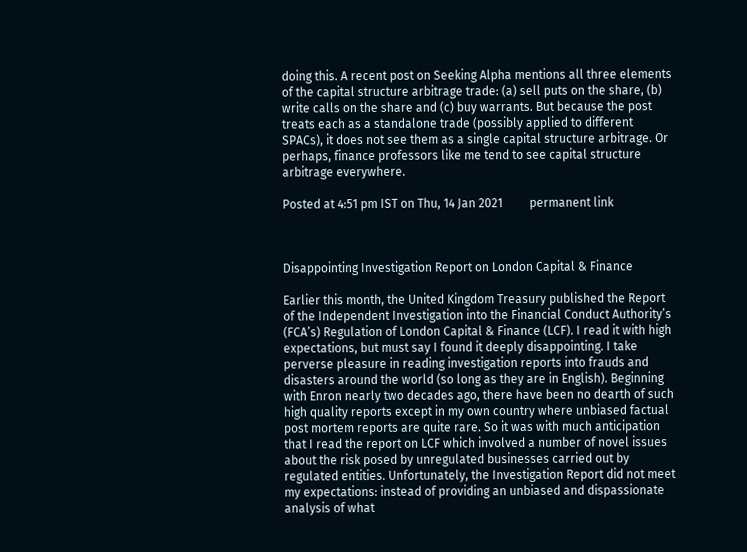doing this. A recent post on Seeking Alpha mentions all three elements of the capital structure arbitrage trade: (a) sell puts on the share, (b) write calls on the share and (c) buy warrants. But because the post treats each as a standalone trade (possibly applied to different SPACs), it does not see them as a single capital structure arbitrage. Or perhaps, finance professors like me tend to see capital structure arbitrage everywhere.

Posted at 4:51 pm IST on Thu, 14 Jan 2021         permanent link



Disappointing Investigation Report on London Capital & Finance

Earlier this month, the United Kingdom Treasury published the Report of the Independent Investigation into the Financial Conduct Authority’s (FCA’s) Regulation of London Capital & Finance (LCF). I read it with high expectations, but must say I found it deeply disappointing. I take perverse pleasure in reading investigation reports into frauds and disasters around the world (so long as they are in English). Beginning with Enron nearly two decades ago, there have been no dearth of such high quality reports except in my own country where unbiased factual post mortem reports are quite rare. So it was with much anticipation that I read the report on LCF which involved a number of novel issues about the risk posed by unregulated businesses carried out by regulated entities. Unfortunately, the Investigation Report did not meet my expectations: instead of providing an unbiased and dispassionate analysis of what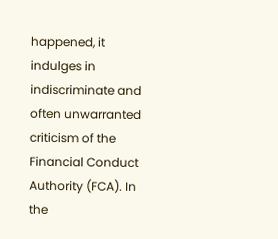happened, it indulges in indiscriminate and often unwarranted criticism of the Financial Conduct Authority (FCA). In the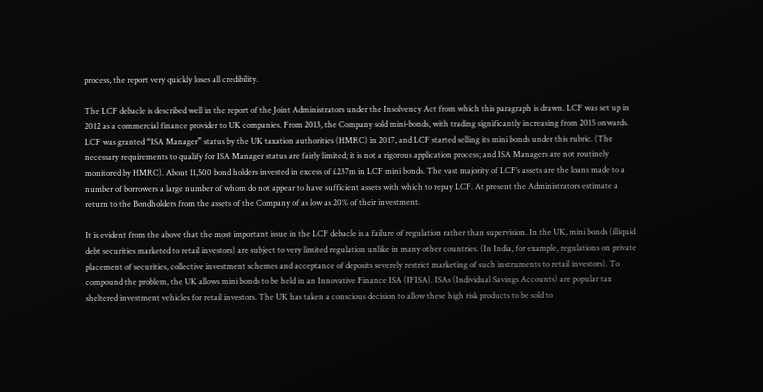process, the report very quickly loses all credibility.

The LCF debacle is described well in the report of the Joint Administrators under the Insolvency Act from which this paragraph is drawn. LCF was set up in 2012 as a commercial finance provider to UK companies. From 2013, the Company sold mini-bonds, with trading significantly increasing from 2015 onwards. LCF was granted “ISA Manager” status by the UK taxation authorities (HMRC) in 2017, and LCF started selling its mini bonds under this rubric. (The necessary requirements to qualify for ISA Manager status are fairly limited; it is not a rigorous application process; and ISA Managers are not routinely monitored by HMRC). About 11,500 bond holders invested in excess of £237m in LCF mini bonds. The vast majority of LCF’s assets are the loans made to a number of borrowers a large number of whom do not appear to have sufficient assets with which to repay LCF. At present the Administrators estimate a return to the Bondholders from the assets of the Company of as low as 20% of their investment.

It is evident from the above that the most important issue in the LCF debacle is a failure of regulation rather than supervision. In the UK, mini bonds (illiquid debt securities marketed to retail investors) are subject to very limited regulation unlike in many other countries. (In India, for example, regulations on private placement of securities, collective investment schemes and acceptance of deposits severely restrict marketing of such instruments to retail investors). To compound the problem, the UK allows mini bonds to be held in an Innovative Finance ISA (IFISA). ISAs (Individual Savings Accounts) are popular tax sheltered investment vehicles for retail investors. The UK has taken a conscious decision to allow these high risk products to be sold to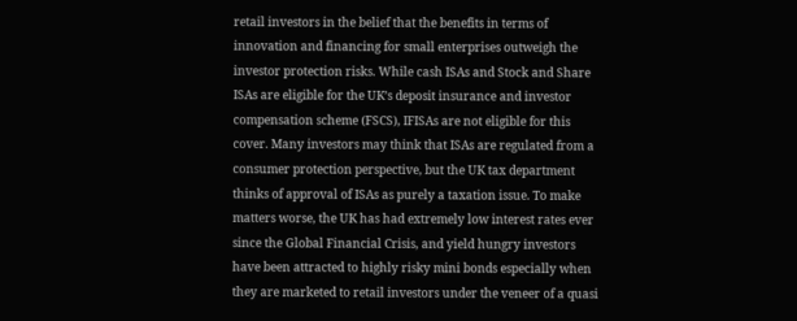retail investors in the belief that the benefits in terms of innovation and financing for small enterprises outweigh the investor protection risks. While cash ISAs and Stock and Share ISAs are eligible for the UK’s deposit insurance and investor compensation scheme (FSCS), IFISAs are not eligible for this cover. Many investors may think that ISAs are regulated from a consumer protection perspective, but the UK tax department thinks of approval of ISAs as purely a taxation issue. To make matters worse, the UK has had extremely low interest rates ever since the Global Financial Crisis, and yield hungry investors have been attracted to highly risky mini bonds especially when they are marketed to retail investors under the veneer of a quasi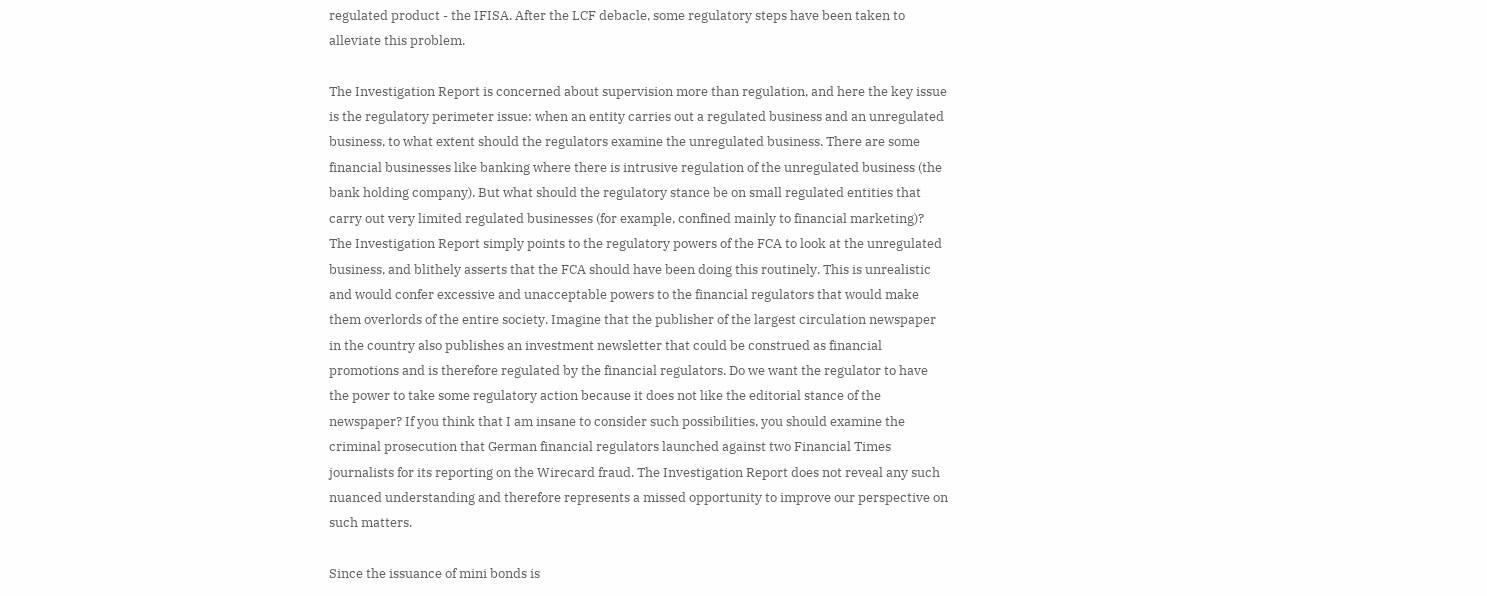regulated product - the IFISA. After the LCF debacle, some regulatory steps have been taken to alleviate this problem.

The Investigation Report is concerned about supervision more than regulation, and here the key issue is the regulatory perimeter issue: when an entity carries out a regulated business and an unregulated business, to what extent should the regulators examine the unregulated business. There are some financial businesses like banking where there is intrusive regulation of the unregulated business (the bank holding company). But what should the regulatory stance be on small regulated entities that carry out very limited regulated businesses (for example, confined mainly to financial marketing)? The Investigation Report simply points to the regulatory powers of the FCA to look at the unregulated business, and blithely asserts that the FCA should have been doing this routinely. This is unrealistic and would confer excessive and unacceptable powers to the financial regulators that would make them overlords of the entire society. Imagine that the publisher of the largest circulation newspaper in the country also publishes an investment newsletter that could be construed as financial promotions and is therefore regulated by the financial regulators. Do we want the regulator to have the power to take some regulatory action because it does not like the editorial stance of the newspaper? If you think that I am insane to consider such possibilities, you should examine the criminal prosecution that German financial regulators launched against two Financial Times journalists for its reporting on the Wirecard fraud. The Investigation Report does not reveal any such nuanced understanding and therefore represents a missed opportunity to improve our perspective on such matters.

Since the issuance of mini bonds is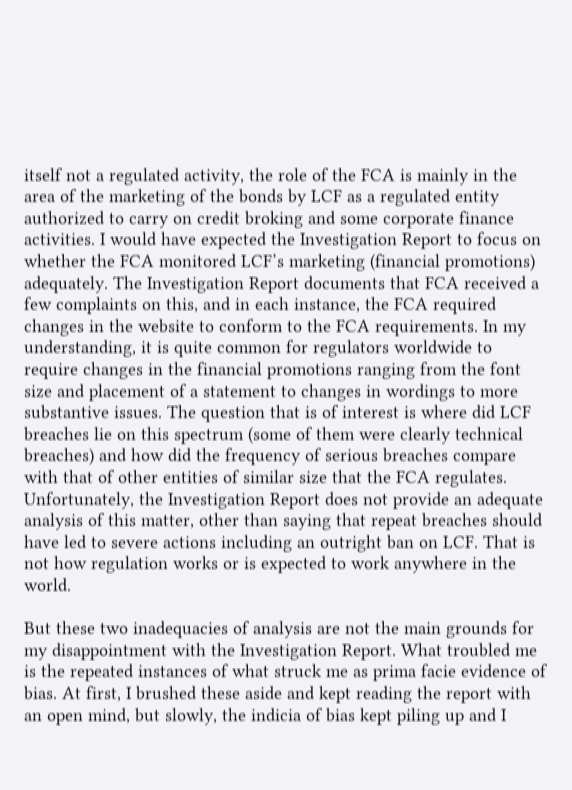itself not a regulated activity, the role of the FCA is mainly in the area of the marketing of the bonds by LCF as a regulated entity authorized to carry on credit broking and some corporate finance activities. I would have expected the Investigation Report to focus on whether the FCA monitored LCF’s marketing (financial promotions) adequately. The Investigation Report documents that FCA received a few complaints on this, and in each instance, the FCA required changes in the website to conform to the FCA requirements. In my understanding, it is quite common for regulators worldwide to require changes in the financial promotions ranging from the font size and placement of a statement to changes in wordings to more substantive issues. The question that is of interest is where did LCF breaches lie on this spectrum (some of them were clearly technical breaches) and how did the frequency of serious breaches compare with that of other entities of similar size that the FCA regulates. Unfortunately, the Investigation Report does not provide an adequate analysis of this matter, other than saying that repeat breaches should have led to severe actions including an outright ban on LCF. That is not how regulation works or is expected to work anywhere in the world.

But these two inadequacies of analysis are not the main grounds for my disappointment with the Investigation Report. What troubled me is the repeated instances of what struck me as prima facie evidence of bias. At first, I brushed these aside and kept reading the report with an open mind, but slowly, the indicia of bias kept piling up and I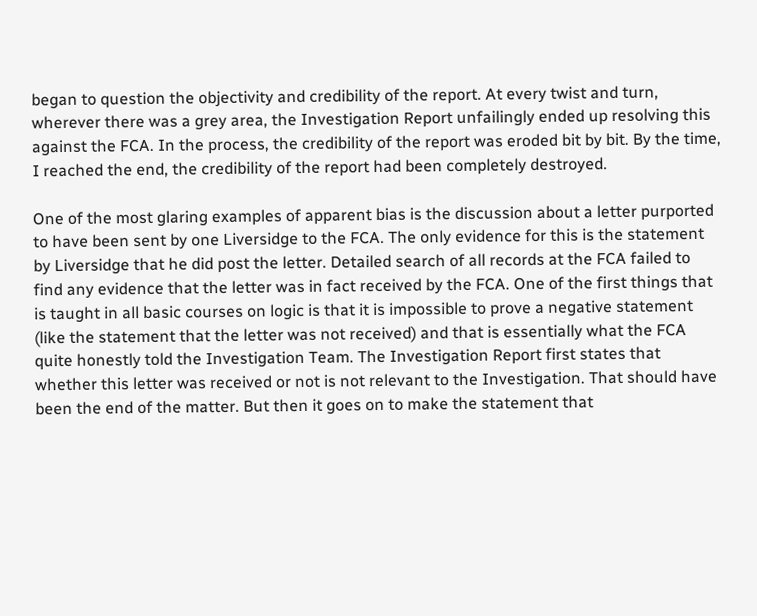began to question the objectivity and credibility of the report. At every twist and turn, wherever there was a grey area, the Investigation Report unfailingly ended up resolving this against the FCA. In the process, the credibility of the report was eroded bit by bit. By the time, I reached the end, the credibility of the report had been completely destroyed.

One of the most glaring examples of apparent bias is the discussion about a letter purported to have been sent by one Liversidge to the FCA. The only evidence for this is the statement by Liversidge that he did post the letter. Detailed search of all records at the FCA failed to find any evidence that the letter was in fact received by the FCA. One of the first things that is taught in all basic courses on logic is that it is impossible to prove a negative statement (like the statement that the letter was not received) and that is essentially what the FCA quite honestly told the Investigation Team. The Investigation Report first states that whether this letter was received or not is not relevant to the Investigation. That should have been the end of the matter. But then it goes on to make the statement that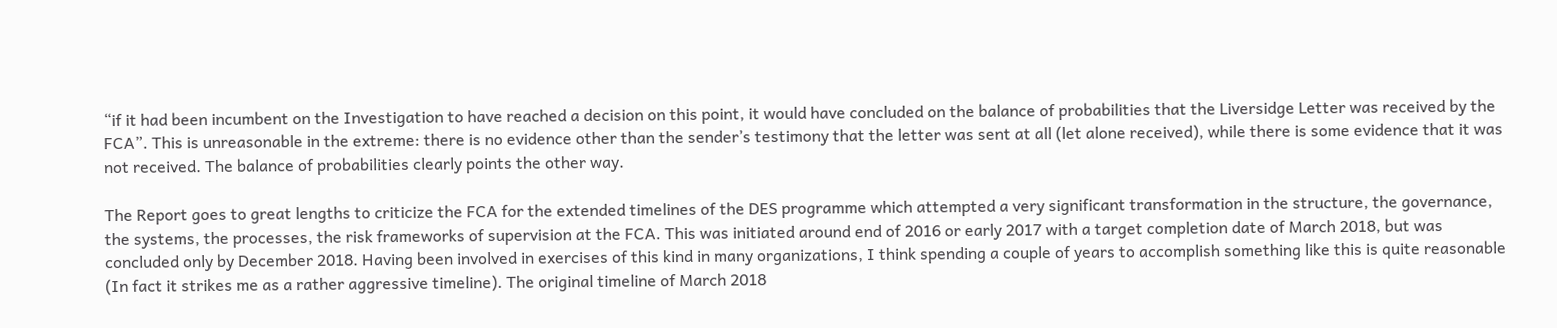“if it had been incumbent on the Investigation to have reached a decision on this point, it would have concluded on the balance of probabilities that the Liversidge Letter was received by the FCA”. This is unreasonable in the extreme: there is no evidence other than the sender’s testimony that the letter was sent at all (let alone received), while there is some evidence that it was not received. The balance of probabilities clearly points the other way.

The Report goes to great lengths to criticize the FCA for the extended timelines of the DES programme which attempted a very significant transformation in the structure, the governance, the systems, the processes, the risk frameworks of supervision at the FCA. This was initiated around end of 2016 or early 2017 with a target completion date of March 2018, but was concluded only by December 2018. Having been involved in exercises of this kind in many organizations, I think spending a couple of years to accomplish something like this is quite reasonable (In fact it strikes me as a rather aggressive timeline). The original timeline of March 2018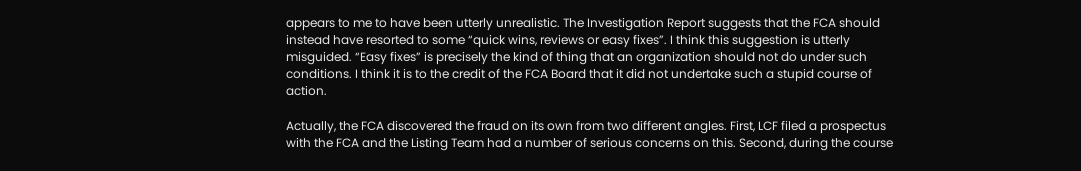appears to me to have been utterly unrealistic. The Investigation Report suggests that the FCA should instead have resorted to some “quick wins, reviews or easy fixes”. I think this suggestion is utterly misguided. “Easy fixes” is precisely the kind of thing that an organization should not do under such conditions. I think it is to the credit of the FCA Board that it did not undertake such a stupid course of action.

Actually, the FCA discovered the fraud on its own from two different angles. First, LCF filed a prospectus with the FCA and the Listing Team had a number of serious concerns on this. Second, during the course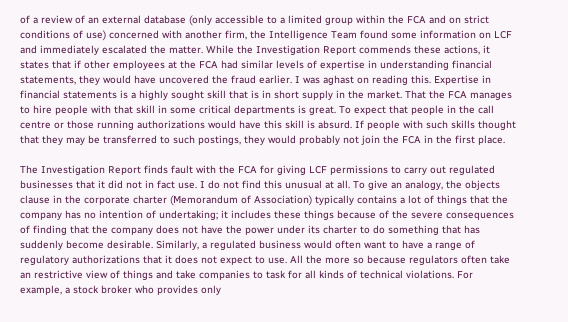of a review of an external database (only accessible to a limited group within the FCA and on strict conditions of use) concerned with another firm, the Intelligence Team found some information on LCF and immediately escalated the matter. While the Investigation Report commends these actions, it states that if other employees at the FCA had similar levels of expertise in understanding financial statements, they would have uncovered the fraud earlier. I was aghast on reading this. Expertise in financial statements is a highly sought skill that is in short supply in the market. That the FCA manages to hire people with that skill in some critical departments is great. To expect that people in the call centre or those running authorizations would have this skill is absurd. If people with such skills thought that they may be transferred to such postings, they would probably not join the FCA in the first place.

The Investigation Report finds fault with the FCA for giving LCF permissions to carry out regulated businesses that it did not in fact use. I do not find this unusual at all. To give an analogy, the objects clause in the corporate charter (Memorandum of Association) typically contains a lot of things that the company has no intention of undertaking; it includes these things because of the severe consequences of finding that the company does not have the power under its charter to do something that has suddenly become desirable. Similarly, a regulated business would often want to have a range of regulatory authorizations that it does not expect to use. All the more so because regulators often take an restrictive view of things and take companies to task for all kinds of technical violations. For example, a stock broker who provides only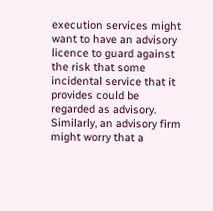execution services might want to have an advisory licence to guard against the risk that some incidental service that it provides could be regarded as advisory. Similarly, an advisory firm might worry that a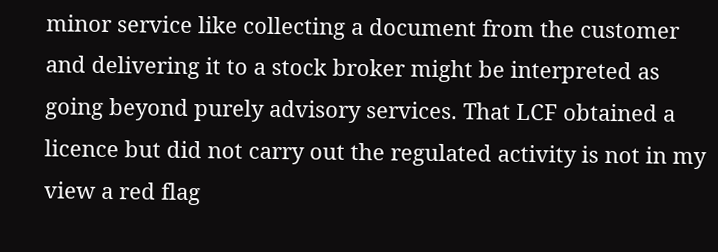minor service like collecting a document from the customer and delivering it to a stock broker might be interpreted as going beyond purely advisory services. That LCF obtained a licence but did not carry out the regulated activity is not in my view a red flag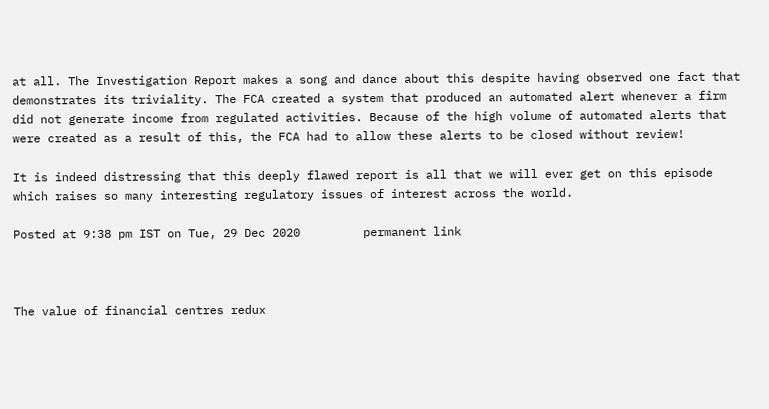at all. The Investigation Report makes a song and dance about this despite having observed one fact that demonstrates its triviality. The FCA created a system that produced an automated alert whenever a firm did not generate income from regulated activities. Because of the high volume of automated alerts that were created as a result of this, the FCA had to allow these alerts to be closed without review!

It is indeed distressing that this deeply flawed report is all that we will ever get on this episode which raises so many interesting regulatory issues of interest across the world.

Posted at 9:38 pm IST on Tue, 29 Dec 2020         permanent link



The value of financial centres redux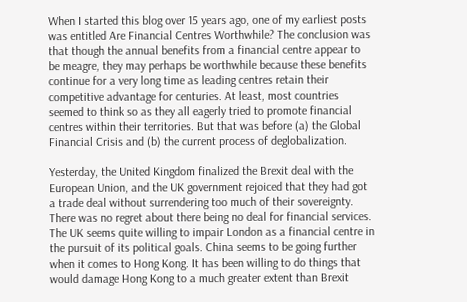When I started this blog over 15 years ago, one of my earliest posts was entitled Are Financial Centres Worthwhile? The conclusion was that though the annual benefits from a financial centre appear to be meagre, they may perhaps be worthwhile because these benefits continue for a very long time as leading centres retain their competitive advantage for centuries. At least, most countries seemed to think so as they all eagerly tried to promote financial centres within their territories. But that was before (a) the Global Financial Crisis and (b) the current process of deglobalization.

Yesterday, the United Kingdom finalized the Brexit deal with the European Union, and the UK government rejoiced that they had got a trade deal without surrendering too much of their sovereignty. There was no regret about there being no deal for financial services. The UK seems quite willing to impair London as a financial centre in the pursuit of its political goals. China seems to be going further when it comes to Hong Kong. It has been willing to do things that would damage Hong Kong to a much greater extent than Brexit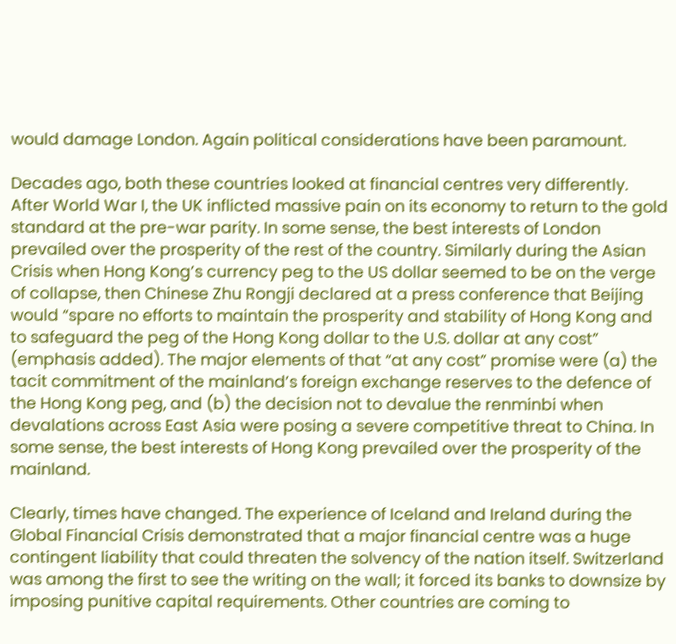would damage London. Again political considerations have been paramount.

Decades ago, both these countries looked at financial centres very differently. After World War I, the UK inflicted massive pain on its economy to return to the gold standard at the pre-war parity. In some sense, the best interests of London prevailed over the prosperity of the rest of the country. Similarly during the Asian Crisis when Hong Kong’s currency peg to the US dollar seemed to be on the verge of collapse, then Chinese Zhu Rongji declared at a press conference that Beijing would “spare no efforts to maintain the prosperity and stability of Hong Kong and to safeguard the peg of the Hong Kong dollar to the U.S. dollar at any cost” (emphasis added). The major elements of that “at any cost” promise were (a) the tacit commitment of the mainland’s foreign exchange reserves to the defence of the Hong Kong peg, and (b) the decision not to devalue the renminbi when devalations across East Asia were posing a severe competitive threat to China. In some sense, the best interests of Hong Kong prevailed over the prosperity of the mainland.

Clearly, times have changed. The experience of Iceland and Ireland during the Global Financial Crisis demonstrated that a major financial centre was a huge contingent liability that could threaten the solvency of the nation itself. Switzerland was among the first to see the writing on the wall; it forced its banks to downsize by imposing punitive capital requirements. Other countries are coming to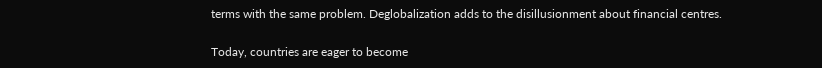terms with the same problem. Deglobalization adds to the disillusionment about financial centres.

Today, countries are eager to become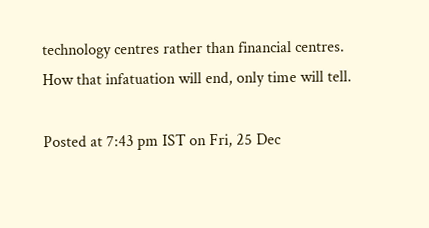technology centres rather than financial centres. How that infatuation will end, only time will tell.

Posted at 7:43 pm IST on Fri, 25 Dec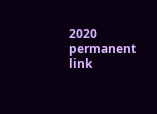2020         permanent link